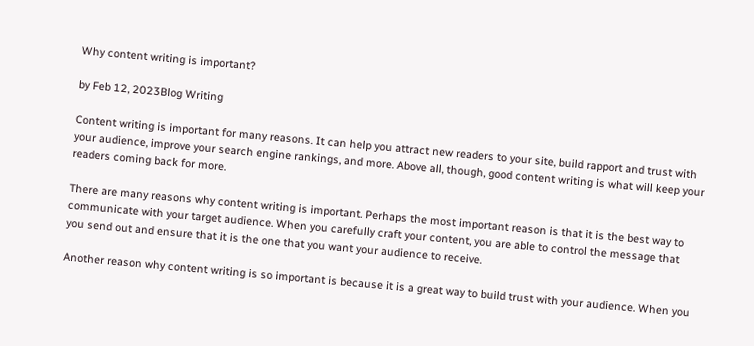Why content writing is important?

by Feb 12, 2023Blog Writing

Content writing is important for many reasons. It can help you attract new readers to your site, build rapport and trust with your audience, improve your search engine rankings, and more. Above all, though, good content writing is what will keep your readers coming back for more.

There are many reasons why content writing is important. Perhaps the most important reason is that it is the best way to communicate with your target audience. When you carefully craft your content, you are able to control the message that you send out and ensure that it is the one that you want your audience to receive.

Another reason why content writing is so important is because it is a great way to build trust with your audience. When you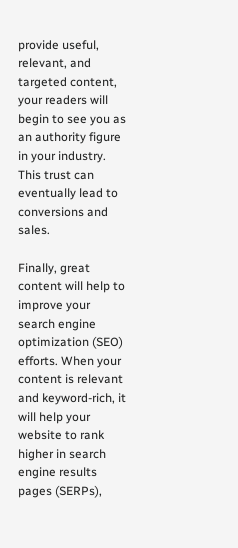provide useful, relevant, and targeted content, your readers will begin to see you as an authority figure in your industry. This trust can eventually lead to conversions and sales.

Finally, great content will help to improve your search engine optimization (SEO) efforts. When your content is relevant and keyword-rich, it will help your website to rank higher in search engine results pages (SERPs),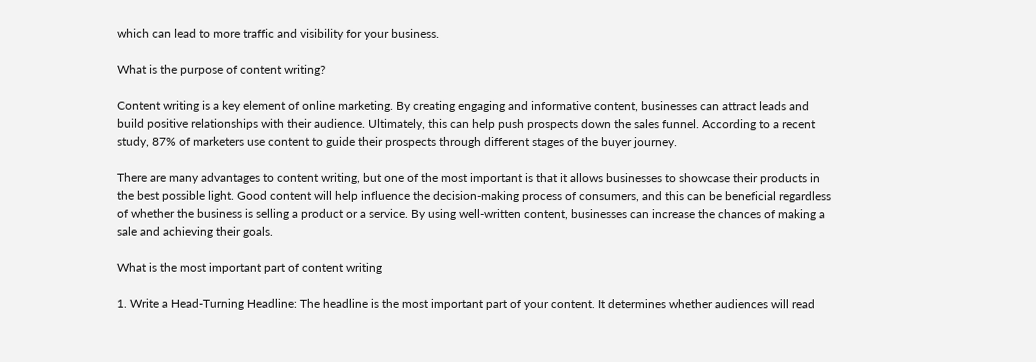which can lead to more traffic and visibility for your business.

What is the purpose of content writing?

Content writing is a key element of online marketing. By creating engaging and informative content, businesses can attract leads and build positive relationships with their audience. Ultimately, this can help push prospects down the sales funnel. According to a recent study, 87% of marketers use content to guide their prospects through different stages of the buyer journey.

There are many advantages to content writing, but one of the most important is that it allows businesses to showcase their products in the best possible light. Good content will help influence the decision-making process of consumers, and this can be beneficial regardless of whether the business is selling a product or a service. By using well-written content, businesses can increase the chances of making a sale and achieving their goals.

What is the most important part of content writing

1. Write a Head-Turning Headline: The headline is the most important part of your content. It determines whether audiences will read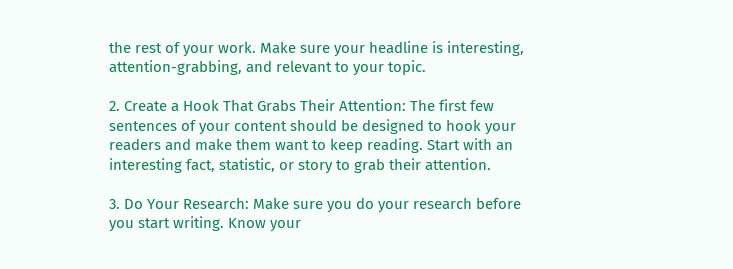the rest of your work. Make sure your headline is interesting, attention-grabbing, and relevant to your topic.

2. Create a Hook That Grabs Their Attention: The first few sentences of your content should be designed to hook your readers and make them want to keep reading. Start with an interesting fact, statistic, or story to grab their attention.

3. Do Your Research: Make sure you do your research before you start writing. Know your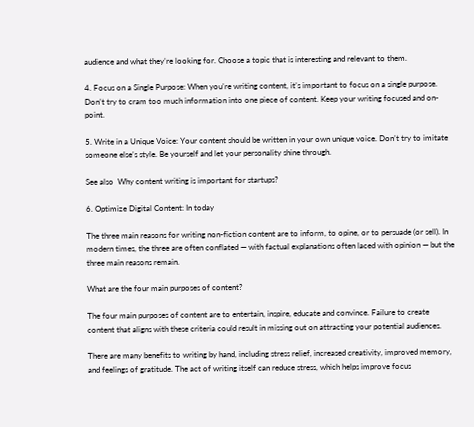audience and what they’re looking for. Choose a topic that is interesting and relevant to them.

4. Focus on a Single Purpose: When you’re writing content, it’s important to focus on a single purpose. Don’t try to cram too much information into one piece of content. Keep your writing focused and on-point.

5. Write in a Unique Voice: Your content should be written in your own unique voice. Don’t try to imitate someone else’s style. Be yourself and let your personality shine through.

See also  Why content writing is important for startups?

6. Optimize Digital Content: In today

The three main reasons for writing non-fiction content are to inform, to opine, or to persuade (or sell). In modern times, the three are often conflated — with factual explanations often laced with opinion — but the three main reasons remain.

What are the four main purposes of content?

The four main purposes of content are to entertain, inspire, educate and convince. Failure to create content that aligns with these criteria could result in missing out on attracting your potential audiences.

There are many benefits to writing by hand, including stress relief, increased creativity, improved memory, and feelings of gratitude. The act of writing itself can reduce stress, which helps improve focus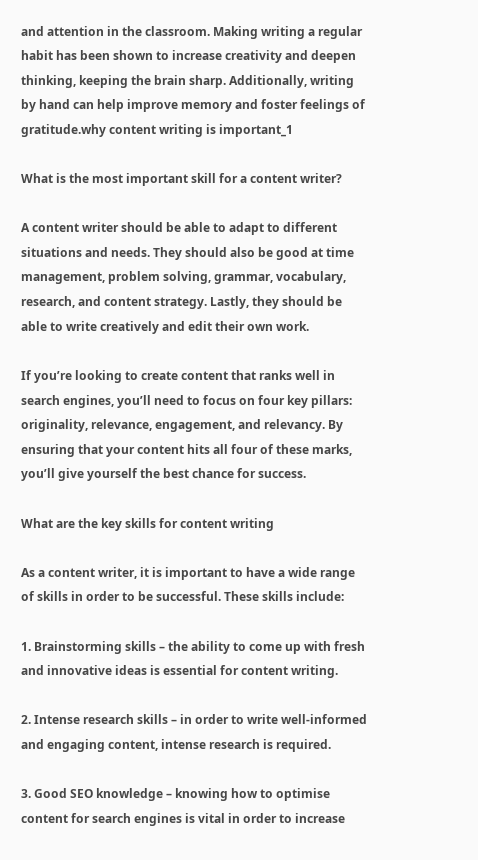and attention in the classroom. Making writing a regular habit has been shown to increase creativity and deepen thinking, keeping the brain sharp. Additionally, writing by hand can help improve memory and foster feelings of gratitude.why content writing is important_1

What is the most important skill for a content writer?

A content writer should be able to adapt to different situations and needs. They should also be good at time management, problem solving, grammar, vocabulary, research, and content strategy. Lastly, they should be able to write creatively and edit their own work.

If you’re looking to create content that ranks well in search engines, you’ll need to focus on four key pillars: originality, relevance, engagement, and relevancy. By ensuring that your content hits all four of these marks, you’ll give yourself the best chance for success.

What are the key skills for content writing

As a content writer, it is important to have a wide range of skills in order to be successful. These skills include:

1. Brainstorming skills – the ability to come up with fresh and innovative ideas is essential for content writing.

2. Intense research skills – in order to write well-informed and engaging content, intense research is required.

3. Good SEO knowledge – knowing how to optimise content for search engines is vital in order to increase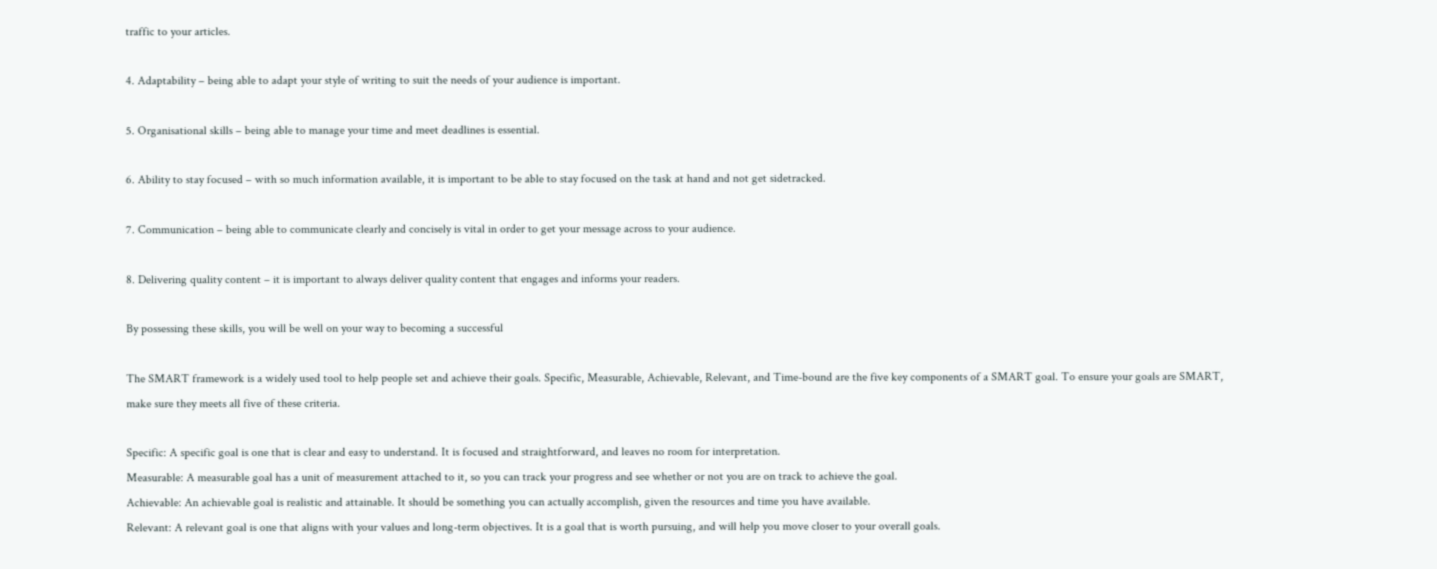traffic to your articles.

4. Adaptability – being able to adapt your style of writing to suit the needs of your audience is important.

5. Organisational skills – being able to manage your time and meet deadlines is essential.

6. Ability to stay focused – with so much information available, it is important to be able to stay focused on the task at hand and not get sidetracked.

7. Communication – being able to communicate clearly and concisely is vital in order to get your message across to your audience.

8. Delivering quality content – it is important to always deliver quality content that engages and informs your readers.

By possessing these skills, you will be well on your way to becoming a successful

The SMART framework is a widely used tool to help people set and achieve their goals. Specific, Measurable, Achievable, Relevant, and Time-bound are the five key components of a SMART goal. To ensure your goals are SMART, make sure they meets all five of these criteria.

Specific: A specific goal is one that is clear and easy to understand. It is focused and straightforward, and leaves no room for interpretation.
Measurable: A measurable goal has a unit of measurement attached to it, so you can track your progress and see whether or not you are on track to achieve the goal.
Achievable: An achievable goal is realistic and attainable. It should be something you can actually accomplish, given the resources and time you have available.
Relevant: A relevant goal is one that aligns with your values and long-term objectives. It is a goal that is worth pursuing, and will help you move closer to your overall goals.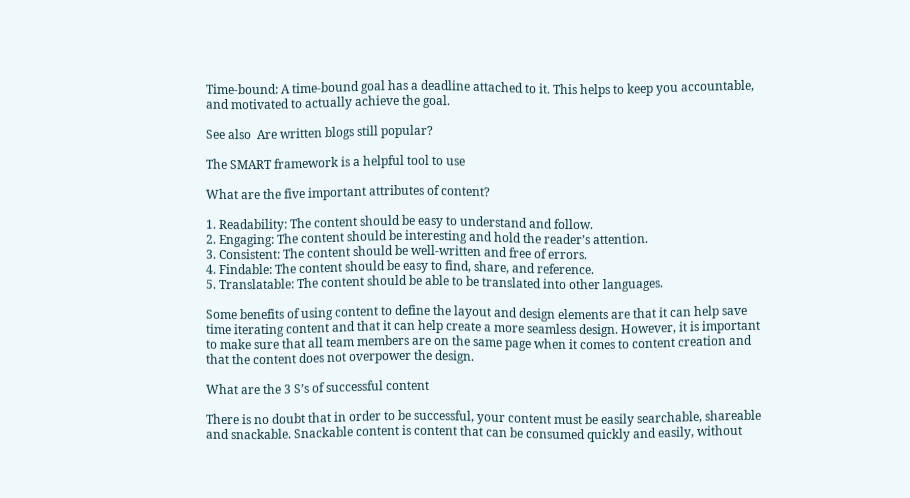Time-bound: A time-bound goal has a deadline attached to it. This helps to keep you accountable, and motivated to actually achieve the goal.

See also  Are written blogs still popular?

The SMART framework is a helpful tool to use

What are the five important attributes of content?

1. Readability: The content should be easy to understand and follow.
2. Engaging: The content should be interesting and hold the reader’s attention.
3. Consistent: The content should be well-written and free of errors.
4. Findable: The content should be easy to find, share, and reference.
5. Translatable: The content should be able to be translated into other languages.

Some benefits of using content to define the layout and design elements are that it can help save time iterating content and that it can help create a more seamless design. However, it is important to make sure that all team members are on the same page when it comes to content creation and that the content does not overpower the design.

What are the 3 S’s of successful content

There is no doubt that in order to be successful, your content must be easily searchable, shareable and snackable. Snackable content is content that can be consumed quickly and easily, without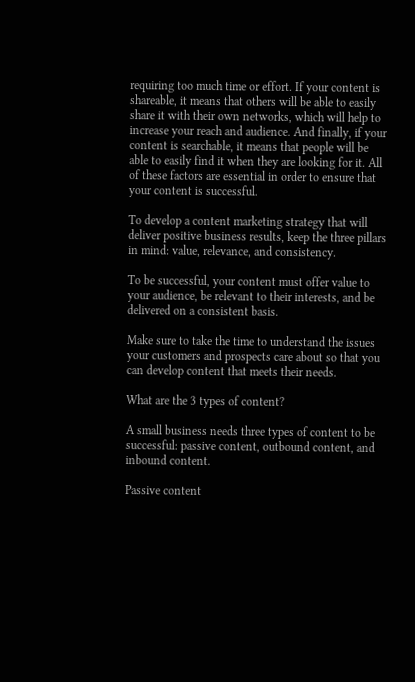requiring too much time or effort. If your content is shareable, it means that others will be able to easily share it with their own networks, which will help to increase your reach and audience. And finally, if your content is searchable, it means that people will be able to easily find it when they are looking for it. All of these factors are essential in order to ensure that your content is successful.

To develop a content marketing strategy that will deliver positive business results, keep the three pillars in mind: value, relevance, and consistency.

To be successful, your content must offer value to your audience, be relevant to their interests, and be delivered on a consistent basis.

Make sure to take the time to understand the issues your customers and prospects care about so that you can develop content that meets their needs.

What are the 3 types of content?

A small business needs three types of content to be successful: passive content, outbound content, and inbound content.

Passive content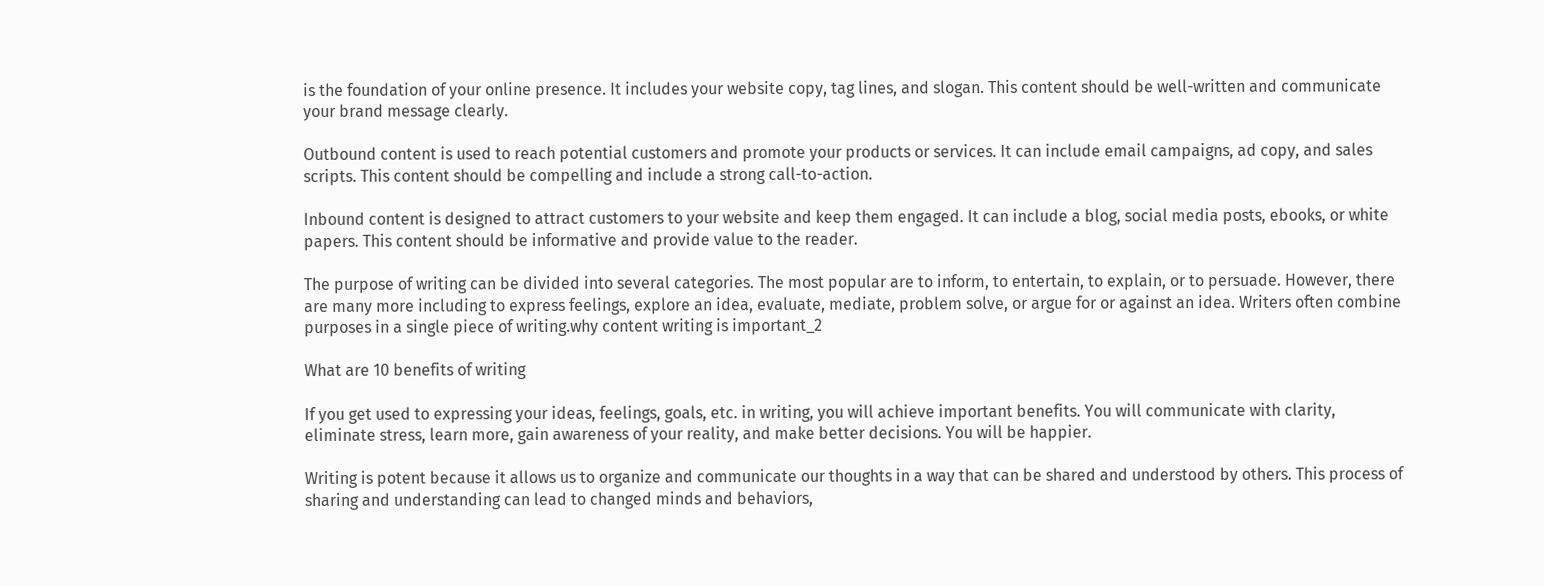is the foundation of your online presence. It includes your website copy, tag lines, and slogan. This content should be well-written and communicate your brand message clearly.

Outbound content is used to reach potential customers and promote your products or services. It can include email campaigns, ad copy, and sales scripts. This content should be compelling and include a strong call-to-action.

Inbound content is designed to attract customers to your website and keep them engaged. It can include a blog, social media posts, ebooks, or white papers. This content should be informative and provide value to the reader.

The purpose of writing can be divided into several categories. The most popular are to inform, to entertain, to explain, or to persuade. However, there are many more including to express feelings, explore an idea, evaluate, mediate, problem solve, or argue for or against an idea. Writers often combine purposes in a single piece of writing.why content writing is important_2

What are 10 benefits of writing

If you get used to expressing your ideas, feelings, goals, etc. in writing, you will achieve important benefits. You will communicate with clarity, eliminate stress, learn more, gain awareness of your reality, and make better decisions. You will be happier.

Writing is potent because it allows us to organize and communicate our thoughts in a way that can be shared and understood by others. This process of sharing and understanding can lead to changed minds and behaviors,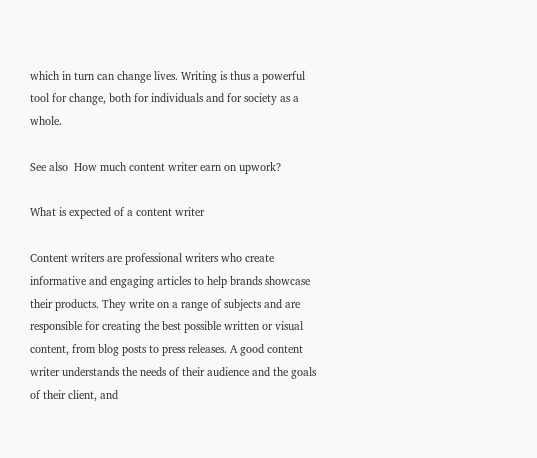which in turn can change lives. Writing is thus a powerful tool for change, both for individuals and for society as a whole.

See also  How much content writer earn on upwork?

What is expected of a content writer

Content writers are professional writers who create informative and engaging articles to help brands showcase their products. They write on a range of subjects and are responsible for creating the best possible written or visual content, from blog posts to press releases. A good content writer understands the needs of their audience and the goals of their client, and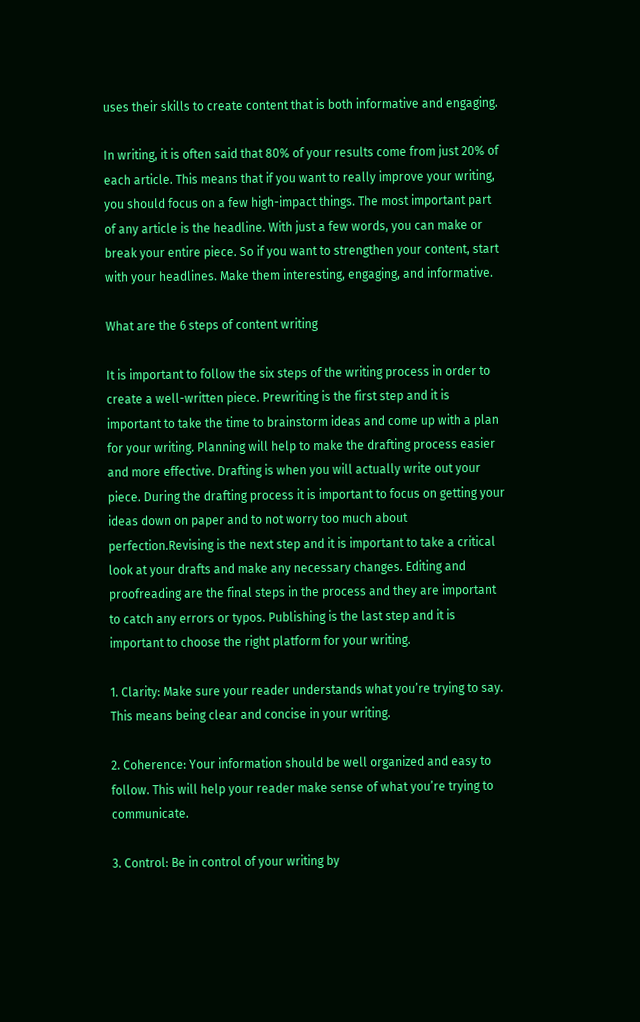uses their skills to create content that is both informative and engaging.

In writing, it is often said that 80% of your results come from just 20% of each article. This means that if you want to really improve your writing, you should focus on a few high-impact things. The most important part of any article is the headline. With just a few words, you can make or break your entire piece. So if you want to strengthen your content, start with your headlines. Make them interesting, engaging, and informative.

What are the 6 steps of content writing

It is important to follow the six steps of the writing process in order to create a well-written piece. Prewriting is the first step and it is important to take the time to brainstorm ideas and come up with a plan for your writing. Planning will help to make the drafting process easier and more effective. Drafting is when you will actually write out your piece. During the drafting process it is important to focus on getting your ideas down on paper and to not worry too much about perfection.Revising is the next step and it is important to take a critical look at your drafts and make any necessary changes. Editing and proofreading are the final steps in the process and they are important to catch any errors or typos. Publishing is the last step and it is important to choose the right platform for your writing.

1. Clarity: Make sure your reader understands what you’re trying to say. This means being clear and concise in your writing.

2. Coherence: Your information should be well organized and easy to follow. This will help your reader make sense of what you’re trying to communicate.

3. Control: Be in control of your writing by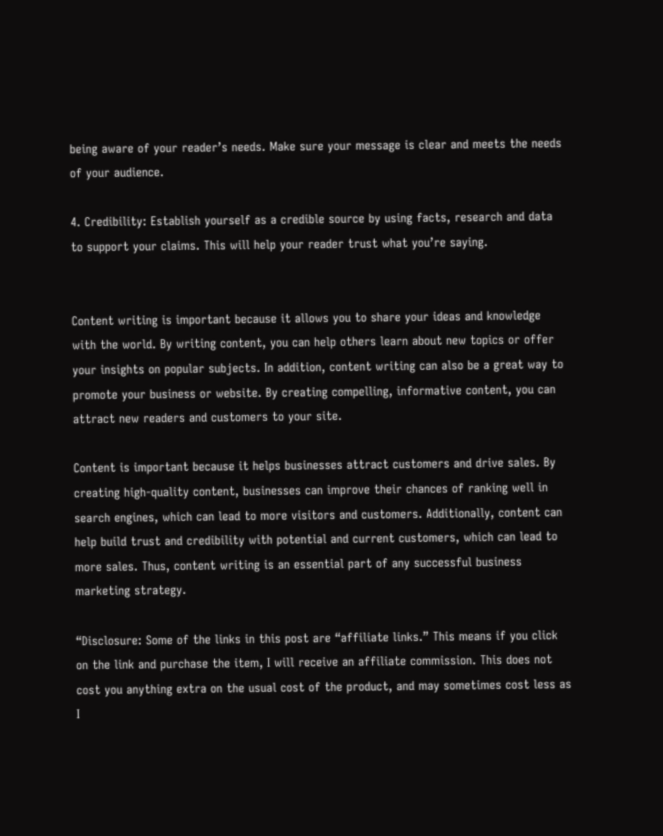being aware of your reader’s needs. Make sure your message is clear and meets the needs of your audience.

4. Credibility: Establish yourself as a credible source by using facts, research and data to support your claims. This will help your reader trust what you’re saying.


Content writing is important because it allows you to share your ideas and knowledge with the world. By writing content, you can help others learn about new topics or offer your insights on popular subjects. In addition, content writing can also be a great way to promote your business or website. By creating compelling, informative content, you can attract new readers and customers to your site.

Content is important because it helps businesses attract customers and drive sales. By creating high-quality content, businesses can improve their chances of ranking well in search engines, which can lead to more visitors and customers. Additionally, content can help build trust and credibility with potential and current customers, which can lead to more sales. Thus, content writing is an essential part of any successful business marketing strategy.

“Disclosure: Some of the links in this post are “affiliate links.” This means if you click on the link and purchase the item, I will receive an affiliate commission. This does not cost you anything extra on the usual cost of the product, and may sometimes cost less as I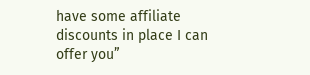have some affiliate discounts in place I can offer you”